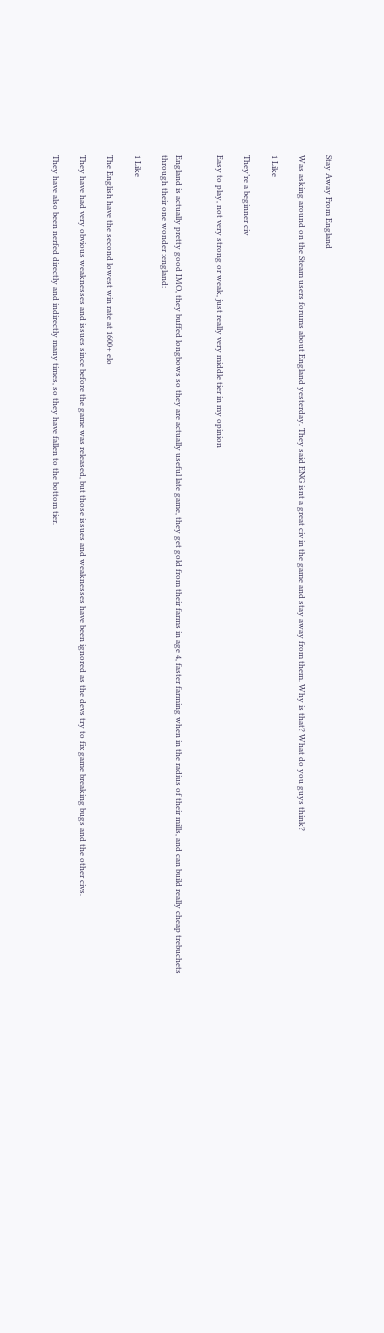Stay Away From England

Was asking around on the Steam users forums about England yesterday. They said ENG isnt a great civ in the game and stay away from them. Why is that? What do you guys think?

1 Like

They’re a beginner civ

Easy to play, not very strong or weak, just really very middle tier in my opinion


England is actually pretty good IMO, they buffed longbows so they are actually useful late game, they get gold from their farms in age 4, faster farming when in the radius of their mills, and can build really cheap trebuchets through their one wonder :england:

1 Like

The English have the second lowest win rate at 1600+ elo

They have had very obvious weaknesses and issues since before the game was released, but those issues and weaknesses have been ignored as the devs try to fix game breaking bugs and the other civs.

They have also been nerfed directly and indirectly many times, so they have fallen to the bottom tier.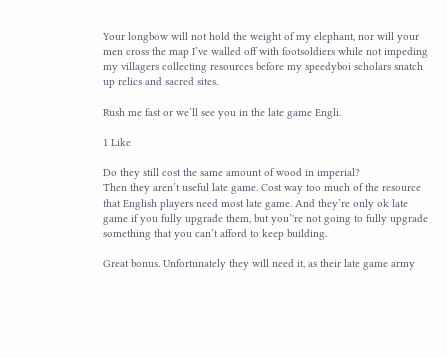Your longbow will not hold the weight of my elephant, nor will your men cross the map I’ve walled off with footsoldiers while not impeding my villagers collecting resources before my speedyboi scholars snatch up relics and sacred sites.

Rush me fast or we’ll see you in the late game Engli.

1 Like

Do they still cost the same amount of wood in imperial?
Then they aren’t useful late game. Cost way too much of the resource that English players need most late game. And they’re only ok late game if you fully upgrade them, but you’'re not going to fully upgrade something that you can’t afford to keep building.

Great bonus. Unfortunately they will need it, as their late game army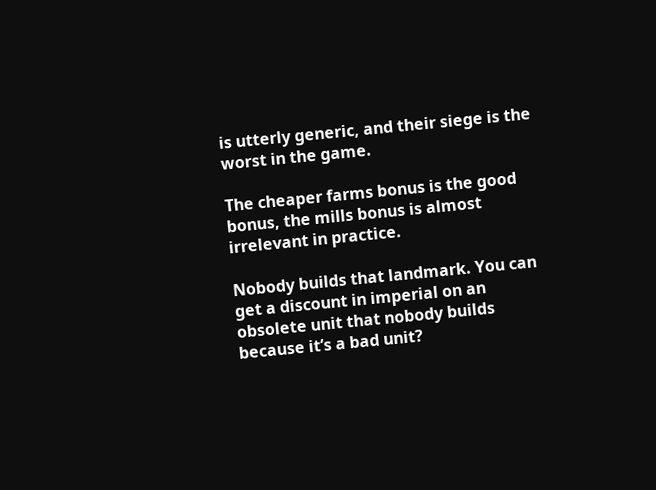is utterly generic, and their siege is the worst in the game.

The cheaper farms bonus is the good bonus, the mills bonus is almost irrelevant in practice.

Nobody builds that landmark. You can get a discount in imperial on an obsolete unit that nobody builds because it’s a bad unit?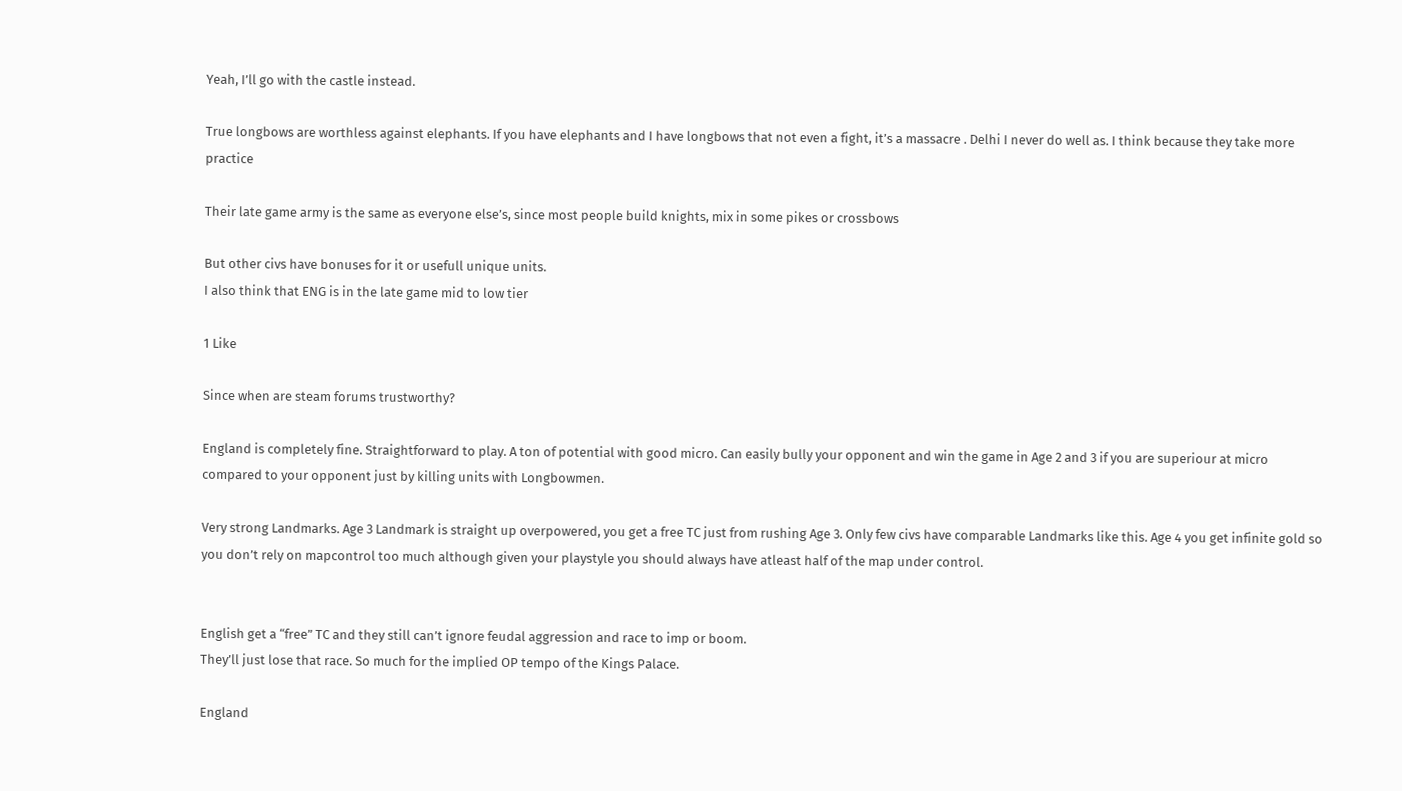Yeah, I’ll go with the castle instead.

True longbows are worthless against elephants. If you have elephants and I have longbows that not even a fight, it’s a massacre . Delhi I never do well as. I think because they take more practice

Their late game army is the same as everyone else’s, since most people build knights, mix in some pikes or crossbows

But other civs have bonuses for it or usefull unique units.
I also think that ENG is in the late game mid to low tier

1 Like

Since when are steam forums trustworthy?

England is completely fine. Straightforward to play. A ton of potential with good micro. Can easily bully your opponent and win the game in Age 2 and 3 if you are superiour at micro compared to your opponent just by killing units with Longbowmen.

Very strong Landmarks. Age 3 Landmark is straight up overpowered, you get a free TC just from rushing Age 3. Only few civs have comparable Landmarks like this. Age 4 you get infinite gold so you don’t rely on mapcontrol too much although given your playstyle you should always have atleast half of the map under control.


English get a “free” TC and they still can’t ignore feudal aggression and race to imp or boom.
They’ll just lose that race. So much for the implied OP tempo of the Kings Palace.

England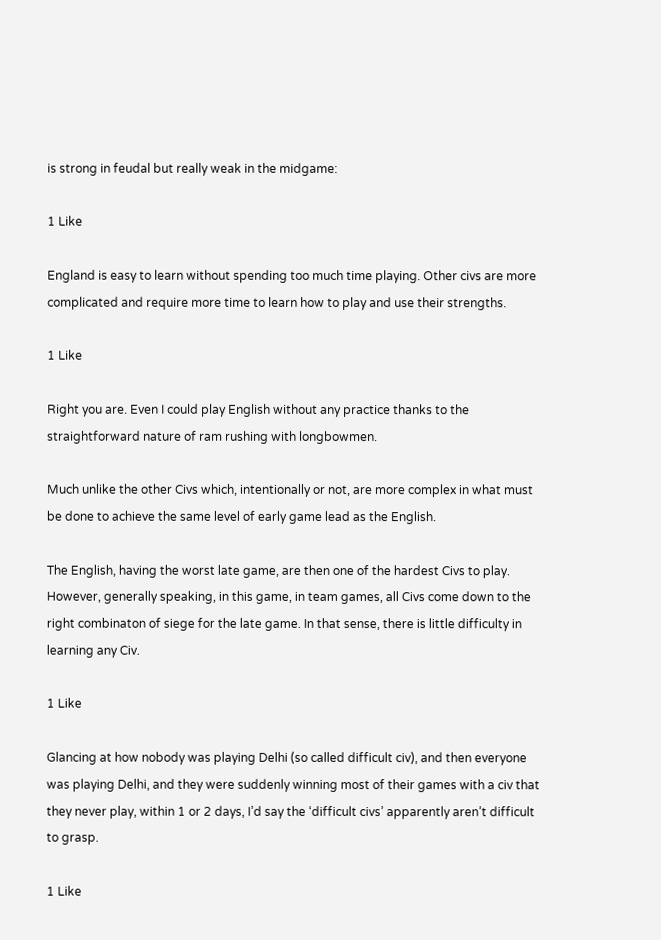is strong in feudal but really weak in the midgame:

1 Like

England is easy to learn without spending too much time playing. Other civs are more complicated and require more time to learn how to play and use their strengths.

1 Like

Right you are. Even I could play English without any practice thanks to the straightforward nature of ram rushing with longbowmen.

Much unlike the other Civs which, intentionally or not, are more complex in what must be done to achieve the same level of early game lead as the English.

The English, having the worst late game, are then one of the hardest Civs to play. However, generally speaking, in this game, in team games, all Civs come down to the right combinaton of siege for the late game. In that sense, there is little difficulty in learning any Civ.

1 Like

Glancing at how nobody was playing Delhi (so called difficult civ), and then everyone was playing Delhi, and they were suddenly winning most of their games with a civ that they never play, within 1 or 2 days, I’d say the ‘difficult civs’ apparently aren’t difficult to grasp.

1 Like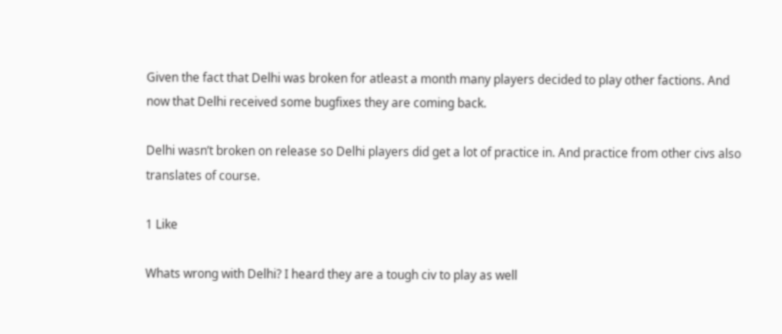Given the fact that Delhi was broken for atleast a month many players decided to play other factions. And now that Delhi received some bugfixes they are coming back.

Delhi wasn’t broken on release so Delhi players did get a lot of practice in. And practice from other civs also translates of course.

1 Like

Whats wrong with Delhi? I heard they are a tough civ to play as well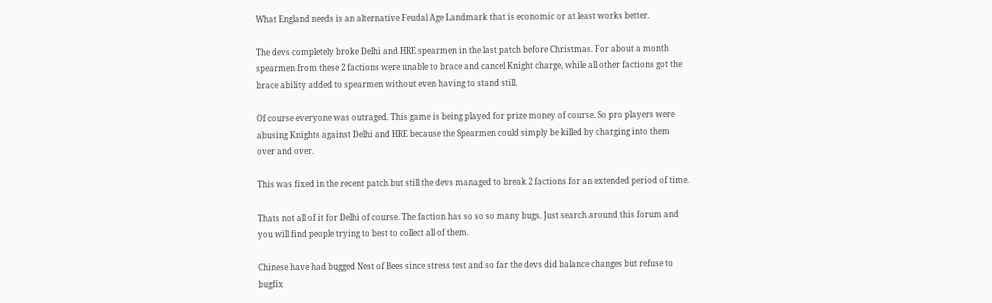What England needs is an alternative Feudal Age Landmark that is economic or at least works better.

The devs completely broke Delhi and HRE spearmen in the last patch before Christmas. For about a month spearmen from these 2 factions were unable to brace and cancel Knight charge, while all other factions got the brace ability added to spearmen without even having to stand still.

Of course everyone was outraged. This game is being played for prize money of course. So pro players were abusing Knights against Delhi and HRE because the Spearmen could simply be killed by charging into them over and over.

This was fixed in the recent patch but still the devs managed to break 2 factions for an extended period of time.

Thats not all of it for Delhi of course. The faction has so so so many bugs. Just search around this forum and you will find people trying to best to collect all of them.

Chinese have had bugged Nest of Bees since stress test and so far the devs did balance changes but refuse to bugfix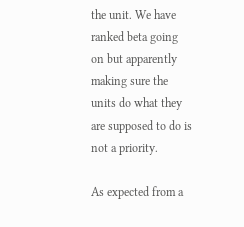the unit. We have ranked beta going on but apparently making sure the units do what they are supposed to do is not a priority.

As expected from a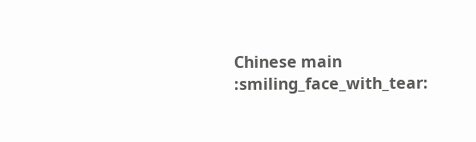Chinese main :smiling_face_with_tear: